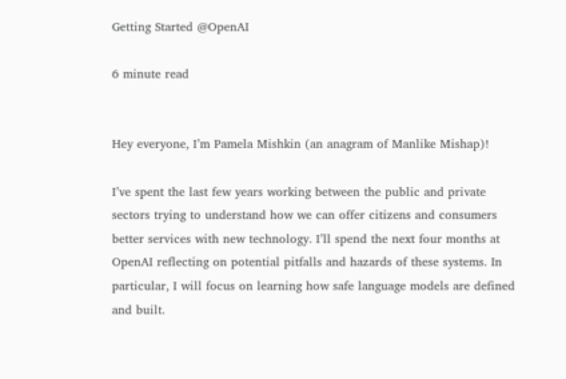Getting Started @OpenAI

6 minute read


Hey everyone, I’m Pamela Mishkin (an anagram of Manlike Mishap)!

I’ve spent the last few years working between the public and private sectors trying to understand how we can offer citizens and consumers better services with new technology. I’ll spend the next four months at OpenAI reflecting on potential pitfalls and hazards of these systems. In particular, I will focus on learning how safe language models are defined and built.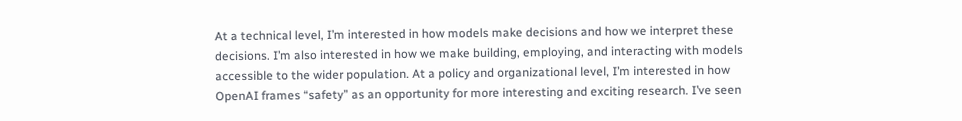At a technical level, I’m interested in how models make decisions and how we interpret these decisions. I’m also interested in how we make building, employing, and interacting with models accessible to the wider population. At a policy and organizational level, I’m interested in how OpenAI frames “safety” as an opportunity for more interesting and exciting research. I’ve seen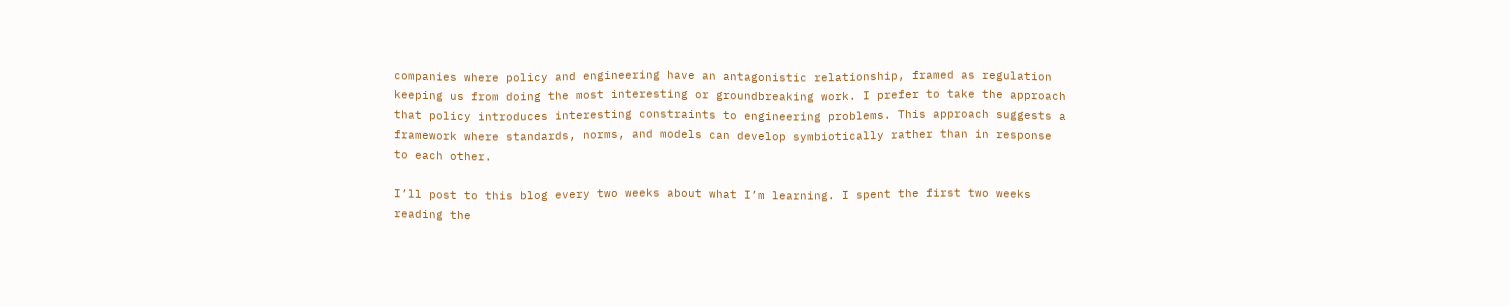companies where policy and engineering have an antagonistic relationship, framed as regulation keeping us from doing the most interesting or groundbreaking work. I prefer to take the approach that policy introduces interesting constraints to engineering problems. This approach suggests a framework where standards, norms, and models can develop symbiotically rather than in response to each other.

I’ll post to this blog every two weeks about what I’m learning. I spent the first two weeks reading the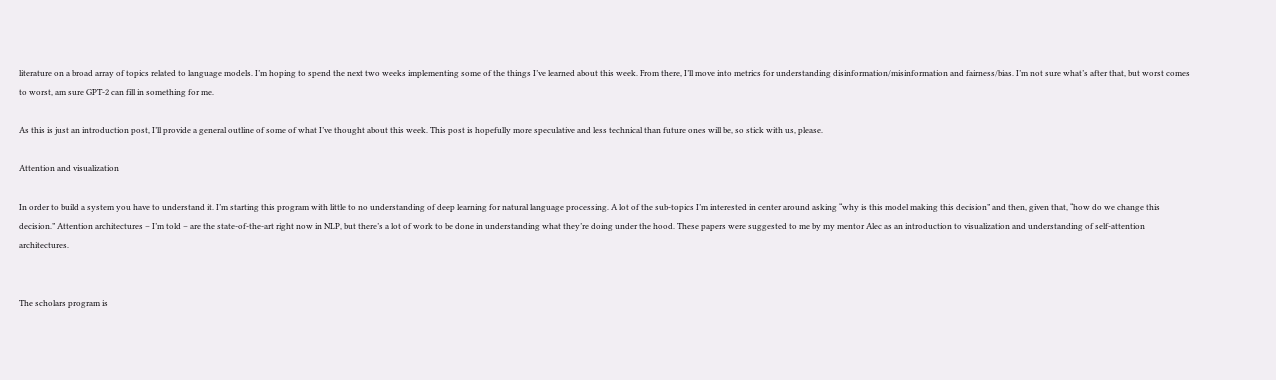literature on a broad array of topics related to language models. I’m hoping to spend the next two weeks implementing some of the things I’ve learned about this week. From there, I’ll move into metrics for understanding disinformation/misinformation and fairness/bias. I’m not sure what’s after that, but worst comes to worst, am sure GPT-2 can fill in something for me.

As this is just an introduction post, I’ll provide a general outline of some of what I’ve thought about this week. This post is hopefully more speculative and less technical than future ones will be, so stick with us, please.

Attention and visualization

In order to build a system you have to understand it. I’m starting this program with little to no understanding of deep learning for natural language processing. A lot of the sub-topics I’m interested in center around asking “why is this model making this decision” and then, given that, “how do we change this decision.” Attention architectures – I’m told – are the state-of-the-art right now in NLP, but there’s a lot of work to be done in understanding what they’re doing under the hood. These papers were suggested to me by my mentor Alec as an introduction to visualization and understanding of self-attention architectures.


The scholars program is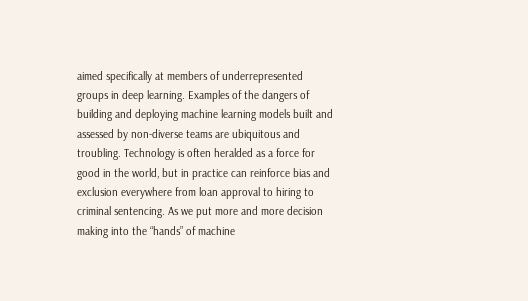aimed specifically at members of underrepresented groups in deep learning. Examples of the dangers of building and deploying machine learning models built and assessed by non-diverse teams are ubiquitous and troubling. Technology is often heralded as a force for good in the world, but in practice can reinforce bias and exclusion everywhere from loan approval to hiring to criminal sentencing. As we put more and more decision making into the “hands” of machine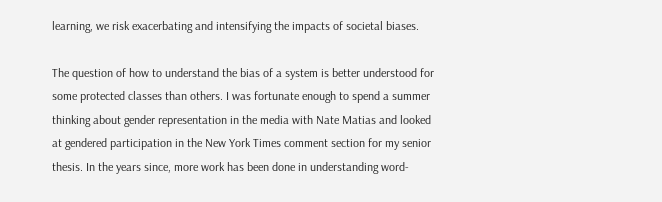learning, we risk exacerbating and intensifying the impacts of societal biases.

The question of how to understand the bias of a system is better understood for some protected classes than others. I was fortunate enough to spend a summer thinking about gender representation in the media with Nate Matias and looked at gendered participation in the New York Times comment section for my senior thesis. In the years since, more work has been done in understanding word-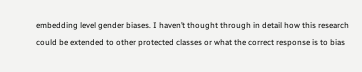embedding level gender biases. I haven’t thought through in detail how this research could be extended to other protected classes or what the correct response is to bias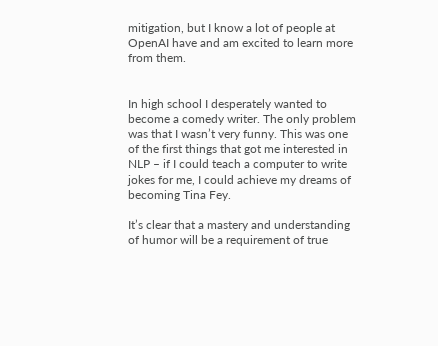mitigation, but I know a lot of people at OpenAI have and am excited to learn more from them.


In high school I desperately wanted to become a comedy writer. The only problem was that I wasn’t very funny. This was one of the first things that got me interested in NLP – if I could teach a computer to write jokes for me, I could achieve my dreams of becoming Tina Fey.

It’s clear that a mastery and understanding of humor will be a requirement of true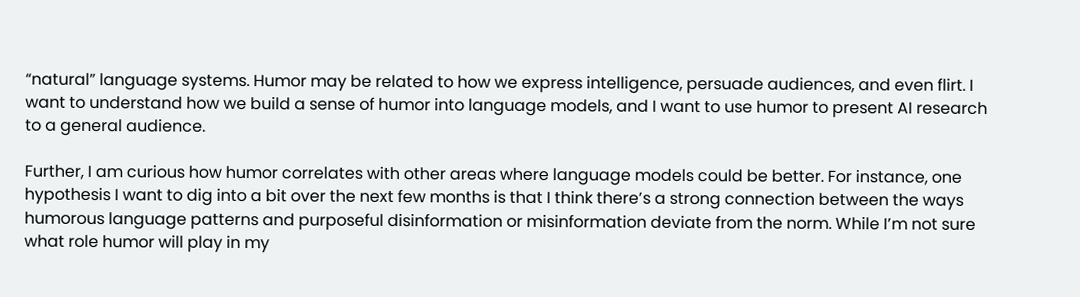“natural” language systems. Humor may be related to how we express intelligence, persuade audiences, and even flirt. I want to understand how we build a sense of humor into language models, and I want to use humor to present AI research to a general audience.

Further, I am curious how humor correlates with other areas where language models could be better. For instance, one hypothesis I want to dig into a bit over the next few months is that I think there’s a strong connection between the ways humorous language patterns and purposeful disinformation or misinformation deviate from the norm. While I’m not sure what role humor will play in my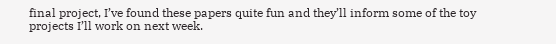final project, I’ve found these papers quite fun and they’ll inform some of the toy projects I’ll work on next week.